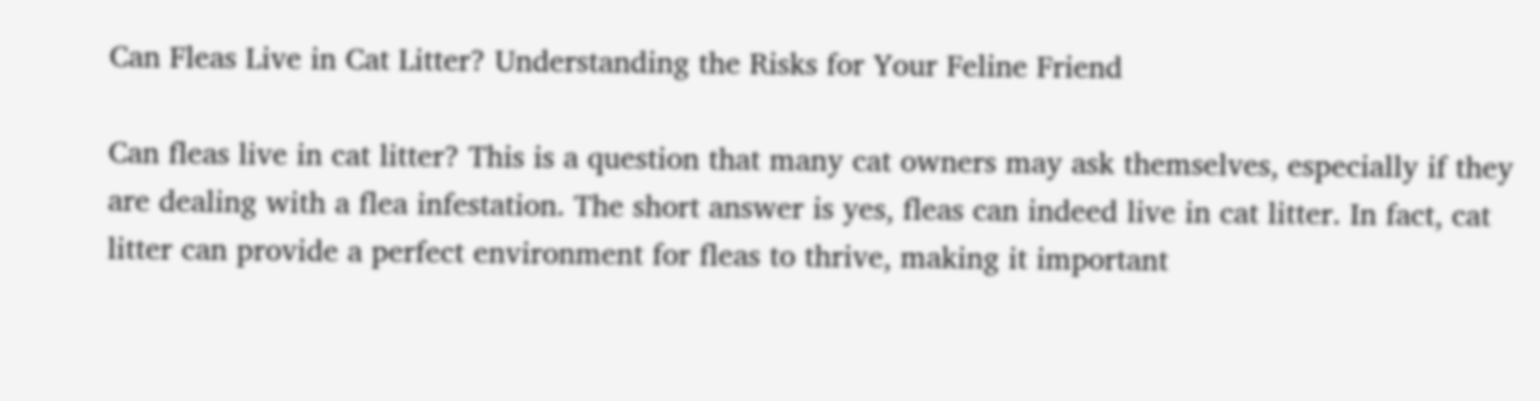Can Fleas Live in Cat Litter? Understanding the Risks for Your Feline Friend

Can fleas live in cat litter? This is a question that many cat owners may ask themselves, especially if they are dealing with a flea infestation. The short answer is yes, fleas can indeed live in cat litter. In fact, cat litter can provide a perfect environment for fleas to thrive, making it important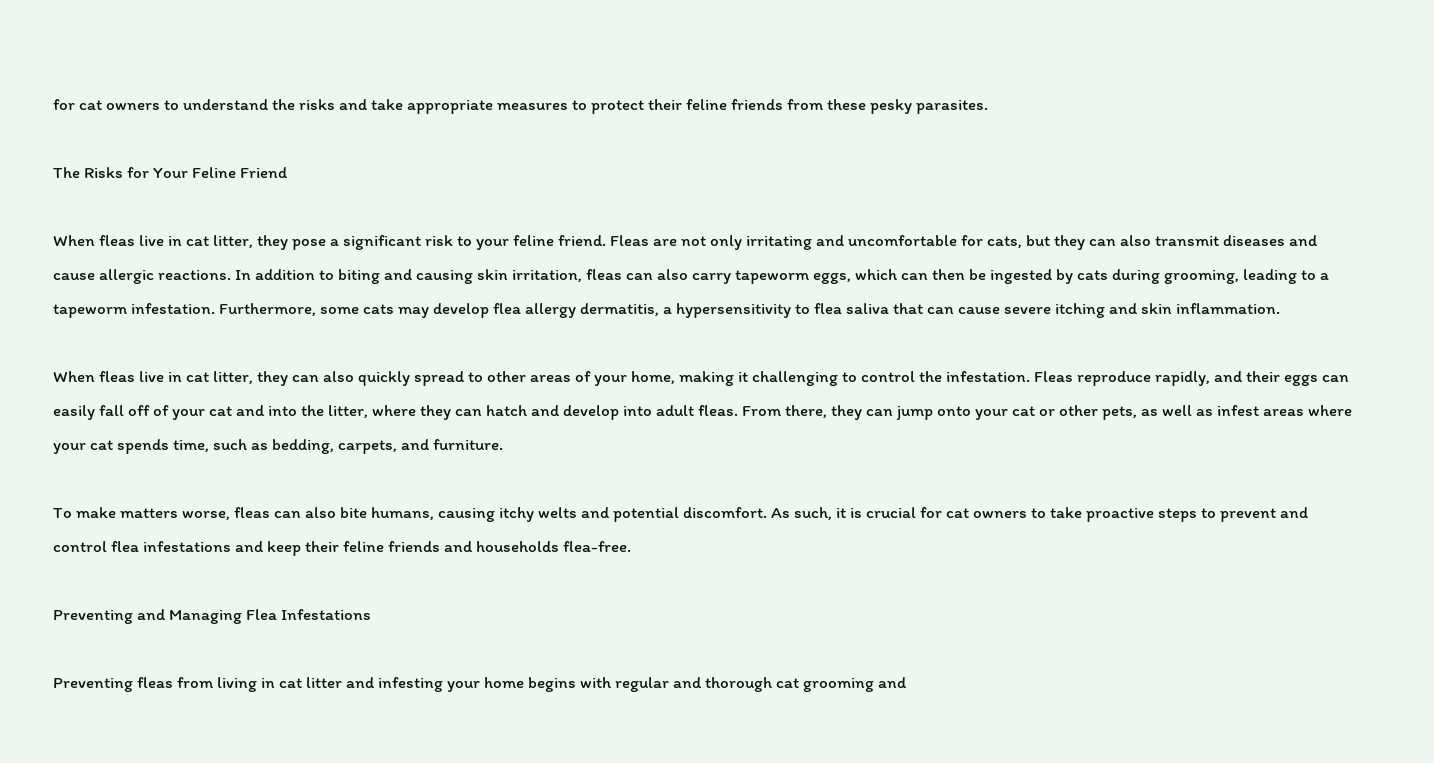for cat owners to understand the risks and take appropriate measures to protect their feline friends from these pesky parasites.

The Risks for Your Feline Friend

When fleas live in cat litter, they pose a significant risk to your feline friend. Fleas are not only irritating and uncomfortable for cats, but they can also transmit diseases and cause allergic reactions. In addition to biting and causing skin irritation, fleas can also carry tapeworm eggs, which can then be ingested by cats during grooming, leading to a tapeworm infestation. Furthermore, some cats may develop flea allergy dermatitis, a hypersensitivity to flea saliva that can cause severe itching and skin inflammation.

When fleas live in cat litter, they can also quickly spread to other areas of your home, making it challenging to control the infestation. Fleas reproduce rapidly, and their eggs can easily fall off of your cat and into the litter, where they can hatch and develop into adult fleas. From there, they can jump onto your cat or other pets, as well as infest areas where your cat spends time, such as bedding, carpets, and furniture.

To make matters worse, fleas can also bite humans, causing itchy welts and potential discomfort. As such, it is crucial for cat owners to take proactive steps to prevent and control flea infestations and keep their feline friends and households flea-free.

Preventing and Managing Flea Infestations

Preventing fleas from living in cat litter and infesting your home begins with regular and thorough cat grooming and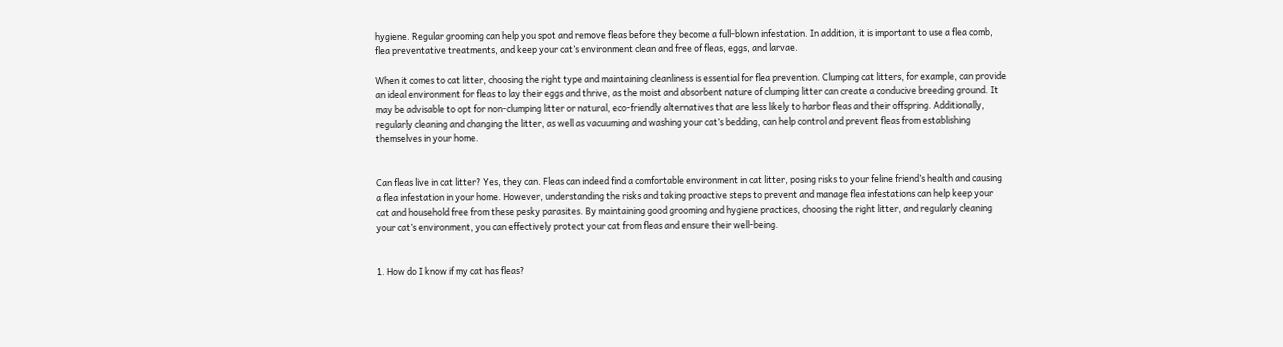hygiene. Regular grooming can help you spot and remove fleas before they become a full-blown infestation. In addition, it is important to use a flea comb, flea preventative treatments, and keep your cat’s environment clean and free of fleas, eggs, and larvae.

When it comes to cat litter, choosing the right type and maintaining cleanliness is essential for flea prevention. Clumping cat litters, for example, can provide an ideal environment for fleas to lay their eggs and thrive, as the moist and absorbent nature of clumping litter can create a conducive breeding ground. It may be advisable to opt for non-clumping litter or natural, eco-friendly alternatives that are less likely to harbor fleas and their offspring. Additionally, regularly cleaning and changing the litter, as well as vacuuming and washing your cat’s bedding, can help control and prevent fleas from establishing themselves in your home.


Can fleas live in cat litter? Yes, they can. Fleas can indeed find a comfortable environment in cat litter, posing risks to your feline friend’s health and causing a flea infestation in your home. However, understanding the risks and taking proactive steps to prevent and manage flea infestations can help keep your cat and household free from these pesky parasites. By maintaining good grooming and hygiene practices, choosing the right litter, and regularly cleaning your cat’s environment, you can effectively protect your cat from fleas and ensure their well-being.


1. How do I know if my cat has fleas?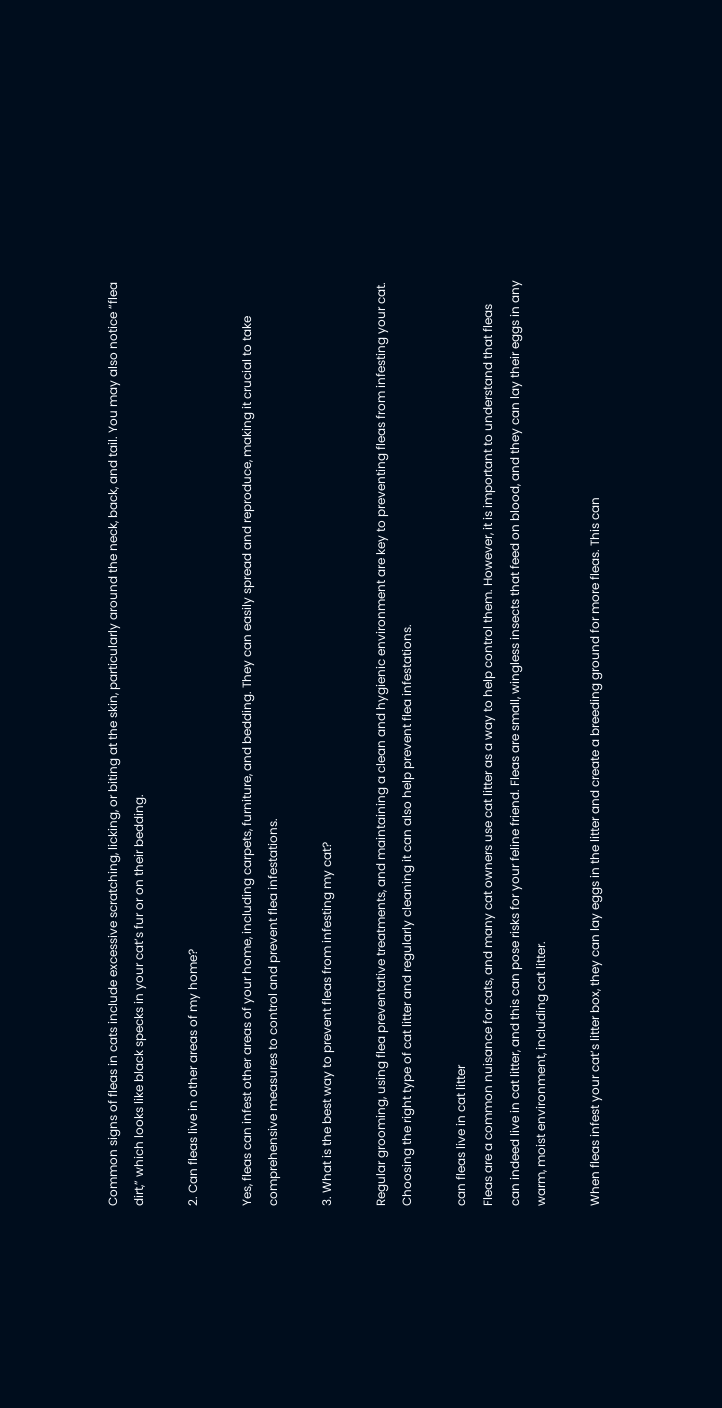Common signs of fleas in cats include excessive scratching, licking, or biting at the skin, particularly around the neck, back, and tail. You may also notice “flea dirt,” which looks like black specks in your cat’s fur or on their bedding.

2. Can fleas live in other areas of my home?

Yes, fleas can infest other areas of your home, including carpets, furniture, and bedding. They can easily spread and reproduce, making it crucial to take comprehensive measures to control and prevent flea infestations.

3. What is the best way to prevent fleas from infesting my cat?

Regular grooming, using flea preventative treatments, and maintaining a clean and hygienic environment are key to preventing fleas from infesting your cat. Choosing the right type of cat litter and regularly cleaning it can also help prevent flea infestations.

can fleas live in cat litter
Fleas are a common nuisance for cats, and many cat owners use cat litter as a way to help control them. However, it is important to understand that fleas can indeed live in cat litter, and this can pose risks for your feline friend. Fleas are small, wingless insects that feed on blood, and they can lay their eggs in any warm, moist environment, including cat litter.

When fleas infest your cat’s litter box, they can lay eggs in the litter and create a breeding ground for more fleas. This can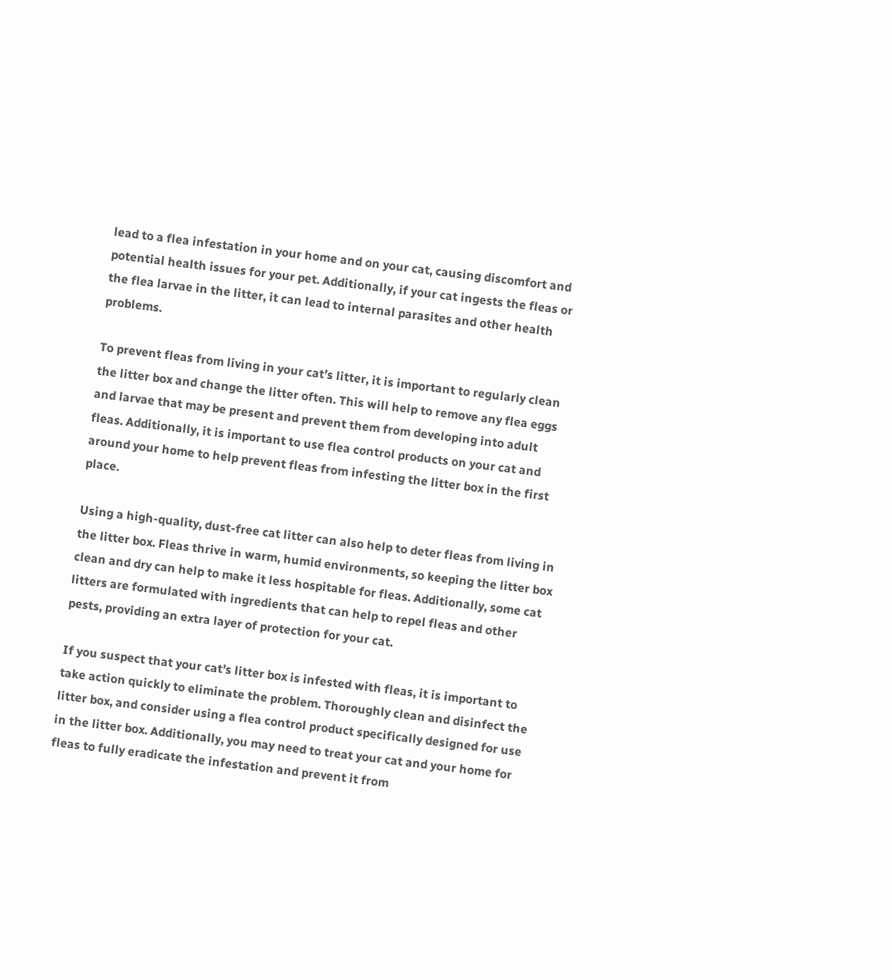lead to a flea infestation in your home and on your cat, causing discomfort and potential health issues for your pet. Additionally, if your cat ingests the fleas or the flea larvae in the litter, it can lead to internal parasites and other health problems.

To prevent fleas from living in your cat’s litter, it is important to regularly clean the litter box and change the litter often. This will help to remove any flea eggs and larvae that may be present and prevent them from developing into adult fleas. Additionally, it is important to use flea control products on your cat and around your home to help prevent fleas from infesting the litter box in the first place.

Using a high-quality, dust-free cat litter can also help to deter fleas from living in the litter box. Fleas thrive in warm, humid environments, so keeping the litter box clean and dry can help to make it less hospitable for fleas. Additionally, some cat litters are formulated with ingredients that can help to repel fleas and other pests, providing an extra layer of protection for your cat.

If you suspect that your cat’s litter box is infested with fleas, it is important to take action quickly to eliminate the problem. Thoroughly clean and disinfect the litter box, and consider using a flea control product specifically designed for use in the litter box. Additionally, you may need to treat your cat and your home for fleas to fully eradicate the infestation and prevent it from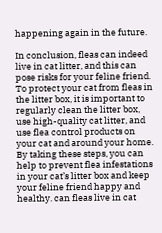happening again in the future.

In conclusion, fleas can indeed live in cat litter, and this can pose risks for your feline friend. To protect your cat from fleas in the litter box, it is important to regularly clean the litter box, use high-quality cat litter, and use flea control products on your cat and around your home. By taking these steps, you can help to prevent flea infestations in your cat’s litter box and keep your feline friend happy and healthy. can fleas live in cat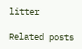litter

Related posts